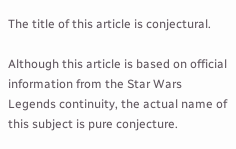The title of this article is conjectural.

Although this article is based on official information from the Star Wars Legends continuity, the actual name of this subject is pure conjecture.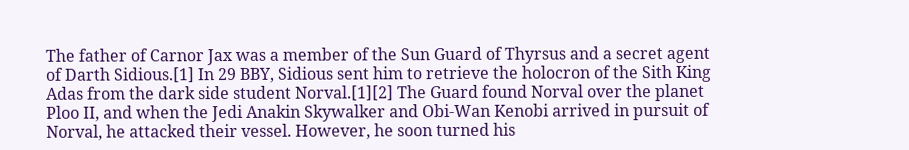The father of Carnor Jax was a member of the Sun Guard of Thyrsus and a secret agent of Darth Sidious.[1] In 29 BBY, Sidious sent him to retrieve the holocron of the Sith King Adas from the dark side student Norval.[1][2] The Guard found Norval over the planet Ploo II, and when the Jedi Anakin Skywalker and Obi-Wan Kenobi arrived in pursuit of Norval, he attacked their vessel. However, he soon turned his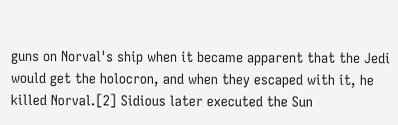guns on Norval's ship when it became apparent that the Jedi would get the holocron, and when they escaped with it, he killed Norval.[2] Sidious later executed the Sun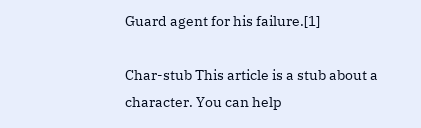Guard agent for his failure.[1]

Char-stub This article is a stub about a character. You can help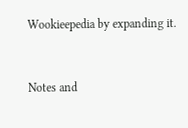Wookieepedia by expanding it.


Notes and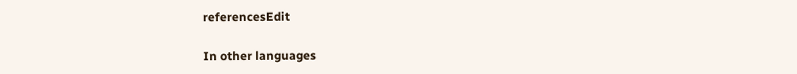referencesEdit

In other languages